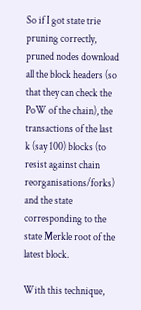So if I got state trie pruning correctly, pruned nodes download all the block headers (so that they can check the PoW of the chain), the transactions of the last k (say 100) blocks (to resist against chain reorganisations/forks) and the state corresponding to the state Merkle root of the latest block.

With this technique,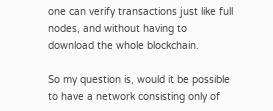one can verify transactions just like full nodes, and without having to download the whole blockchain.

So my question is, would it be possible to have a network consisting only of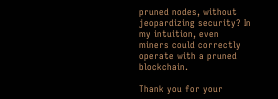pruned nodes, without jeopardizing security? In my intuition, even miners could correctly operate with a pruned blockchain.

Thank you for your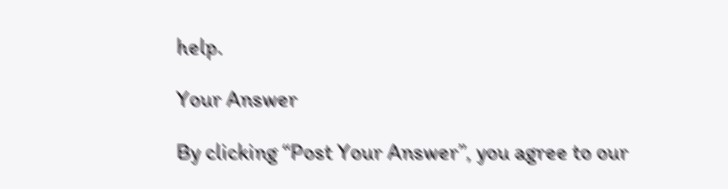help.

Your Answer

By clicking “Post Your Answer”, you agree to our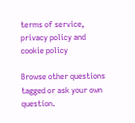terms of service, privacy policy and cookie policy

Browse other questions tagged or ask your own question.